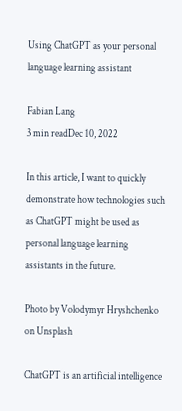Using ChatGPT as your personal language learning assistant

Fabian Lang
3 min readDec 10, 2022

In this article, I want to quickly demonstrate how technologies such as ChatGPT might be used as personal language learning assistants in the future.

Photo by Volodymyr Hryshchenko on Unsplash

ChatGPT is an artificial intelligence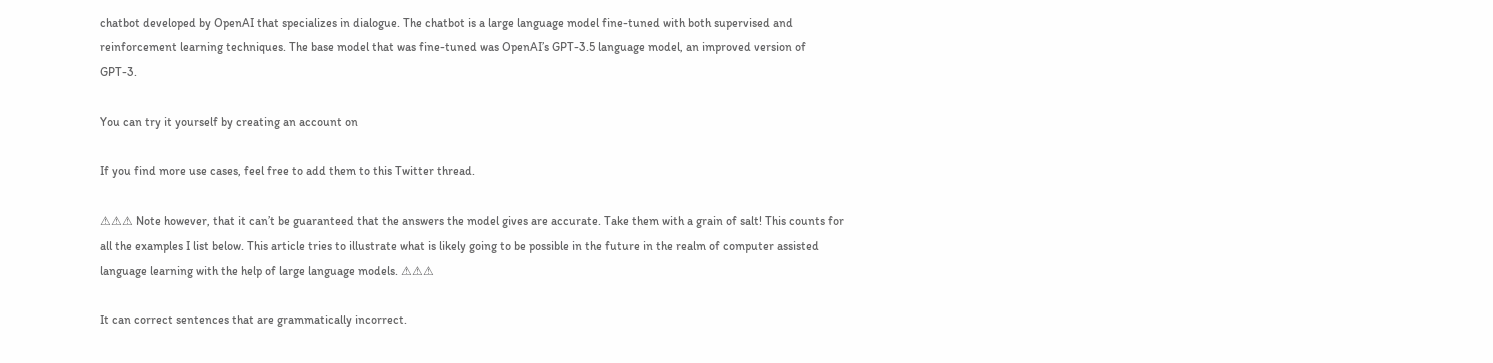chatbot developed by OpenAI that specializes in dialogue. The chatbot is a large language model fine-tuned with both supervised and reinforcement learning techniques. The base model that was fine-tuned was OpenAI’s GPT-3.5 language model, an improved version of GPT-3.

You can try it yourself by creating an account on

If you find more use cases, feel free to add them to this Twitter thread.

⚠⚠⚠ Note however, that it can’t be guaranteed that the answers the model gives are accurate. Take them with a grain of salt! This counts for all the examples I list below. This article tries to illustrate what is likely going to be possible in the future in the realm of computer assisted language learning with the help of large language models. ⚠⚠⚠

It can correct sentences that are grammatically incorrect.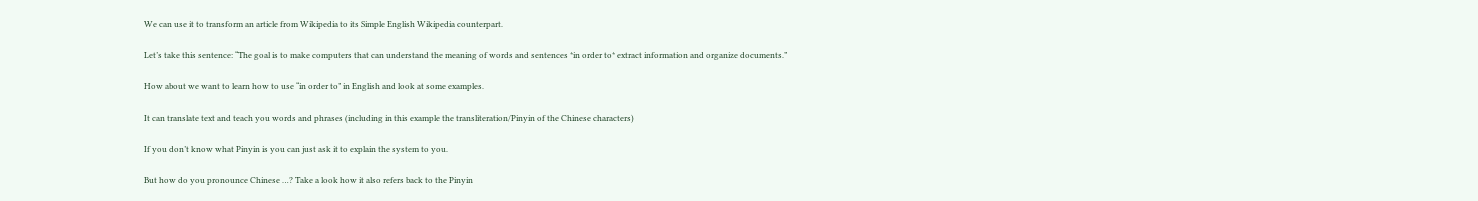We can use it to transform an article from Wikipedia to its Simple English Wikipedia counterpart.

Let’s take this sentence: “The goal is to make computers that can understand the meaning of words and sentences *in order to* extract information and organize documents.”

How about we want to learn how to use “in order to” in English and look at some examples.

It can translate text and teach you words and phrases (including in this example the transliteration/Pinyin of the Chinese characters)

If you don’t know what Pinyin is you can just ask it to explain the system to you.

But how do you pronounce Chinese …? Take a look how it also refers back to the Pinyin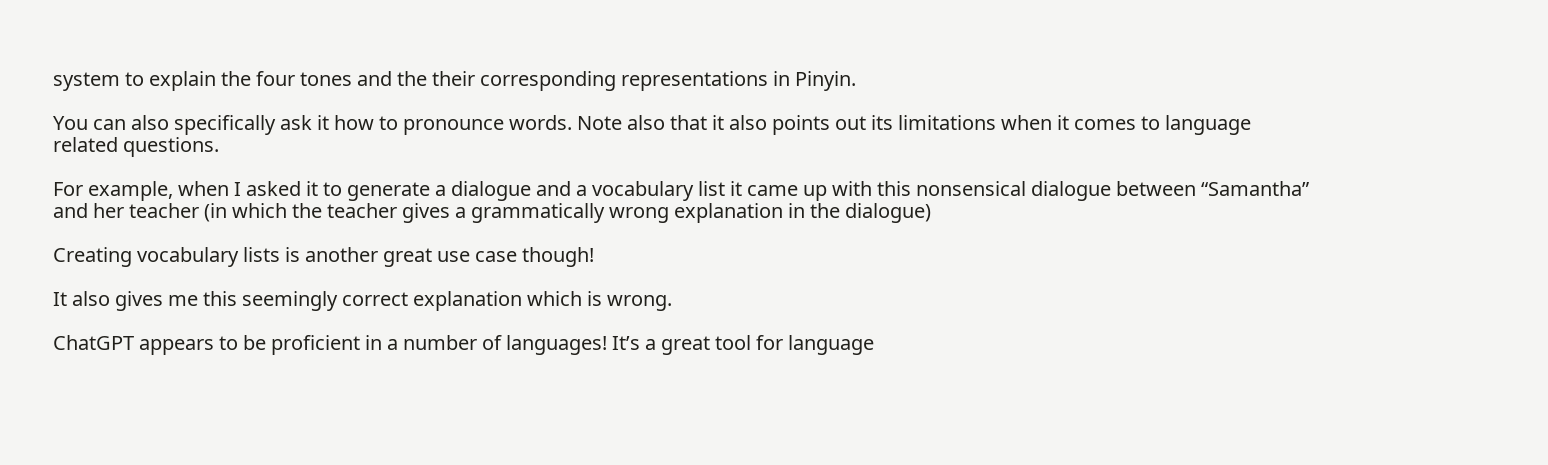system to explain the four tones and the their corresponding representations in Pinyin.

You can also specifically ask it how to pronounce words. Note also that it also points out its limitations when it comes to language related questions.

For example, when I asked it to generate a dialogue and a vocabulary list it came up with this nonsensical dialogue between “Samantha” and her teacher (in which the teacher gives a grammatically wrong explanation in the dialogue)

Creating vocabulary lists is another great use case though!

It also gives me this seemingly correct explanation which is wrong.

ChatGPT appears to be proficient in a number of languages! It’s a great tool for language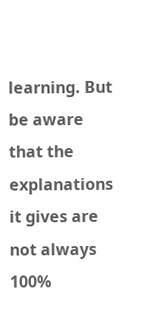learning. But be aware that the explanations it gives are not always 100%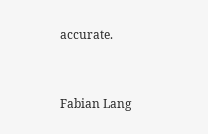accurate.



Fabian Lang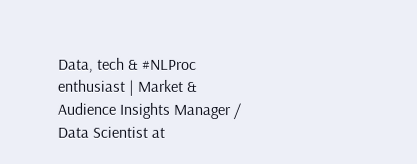Data, tech & #NLProc enthusiast | Market & Audience Insights Manager / Data Scientist at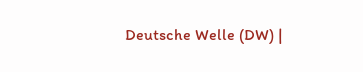Deutsche Welle (DW) |